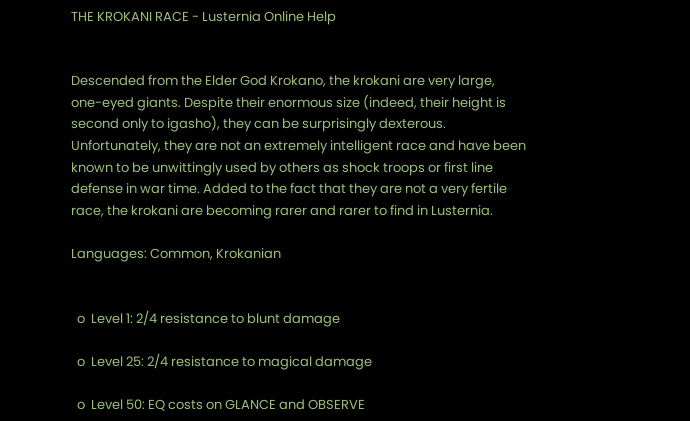THE KROKANI RACE - Lusternia Online Help


Descended from the Elder God Krokano, the krokani are very large,
one-eyed giants. Despite their enormous size (indeed, their height is
second only to igasho), they can be surprisingly dexterous.
Unfortunately, they are not an extremely intelligent race and have been
known to be unwittingly used by others as shock troops or first line
defense in war time. Added to the fact that they are not a very fertile
race, the krokani are becoming rarer and rarer to find in Lusternia.

Languages: Common, Krokanian


  o  Level 1: 2/4 resistance to blunt damage

  o  Level 25: 2/4 resistance to magical damage

  o  Level 50: EQ costs on GLANCE and OBSERVE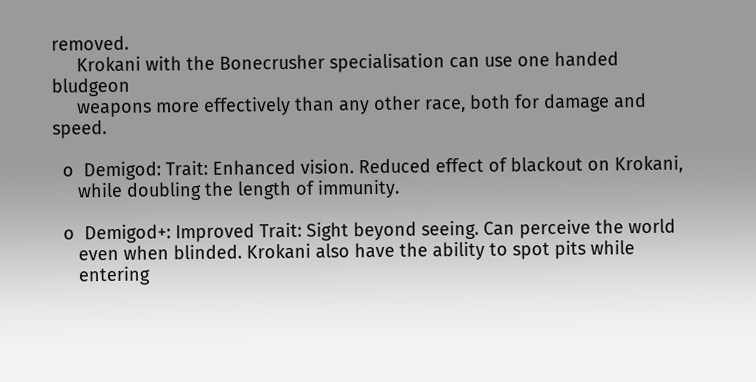removed.
     Krokani with the Bonecrusher specialisation can use one handed bludgeon
     weapons more effectively than any other race, both for damage and speed.

  o  Demigod: Trait: Enhanced vision. Reduced effect of blackout on Krokani,
     while doubling the length of immunity.

  o  Demigod+: Improved Trait: Sight beyond seeing. Can perceive the world
     even when blinded. Krokani also have the ability to spot pits while
     entering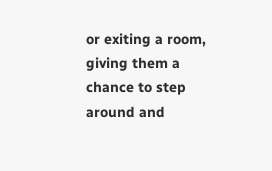or exiting a room, giving them a chance to step around and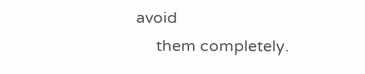avoid
     them completely.